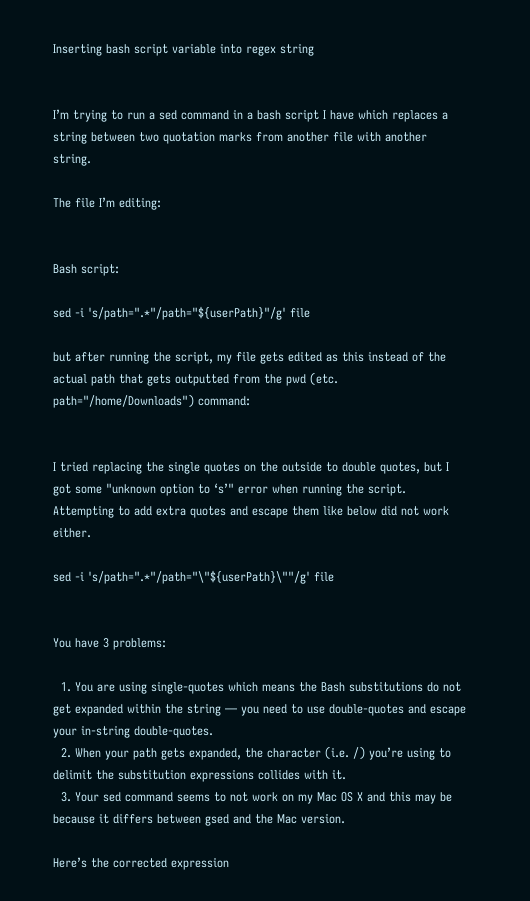Inserting bash script variable into regex string


I’m trying to run a sed command in a bash script I have which replaces a string between two quotation marks from another file with another string.

The file I’m editing:


Bash script:

sed -i 's/path=".*"/path="${userPath}"/g' file

but after running the script, my file gets edited as this instead of the actual path that gets outputted from the pwd (etc. path="/home/Downloads") command:


I tried replacing the single quotes on the outside to double quotes, but I got some "unknown option to ‘s’" error when running the script. Attempting to add extra quotes and escape them like below did not work either.

sed -i 's/path=".*"/path="\"${userPath}\""/g' file


You have 3 problems:

  1. You are using single-quotes which means the Bash substitutions do not get expanded within the string — you need to use double-quotes and escape your in-string double-quotes.
  2. When your path gets expanded, the character (i.e. /) you’re using to delimit the substitution expressions collides with it.
  3. Your sed command seems to not work on my Mac OS X and this may be because it differs between gsed and the Mac version.

Here’s the corrected expression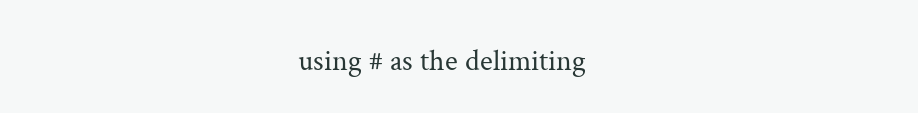using # as the delimiting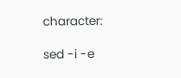character:

sed -i -e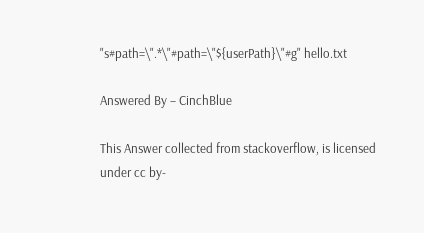"s#path=\".*\"#path=\"${userPath}\"#g" hello.txt

Answered By – CinchBlue

This Answer collected from stackoverflow, is licensed under cc by-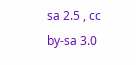sa 2.5 , cc by-sa 3.0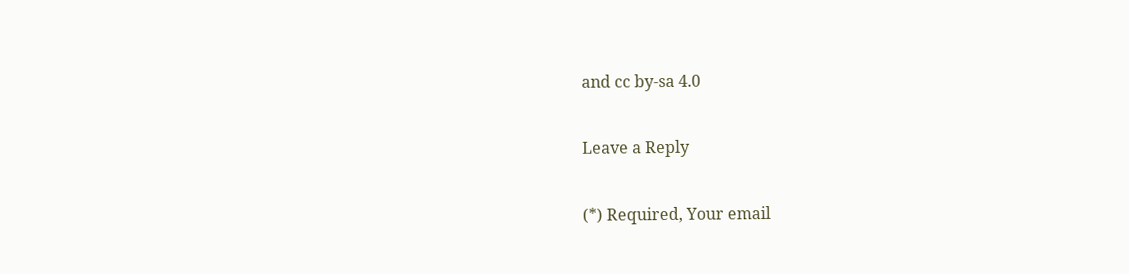and cc by-sa 4.0

Leave a Reply

(*) Required, Your email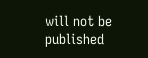will not be published